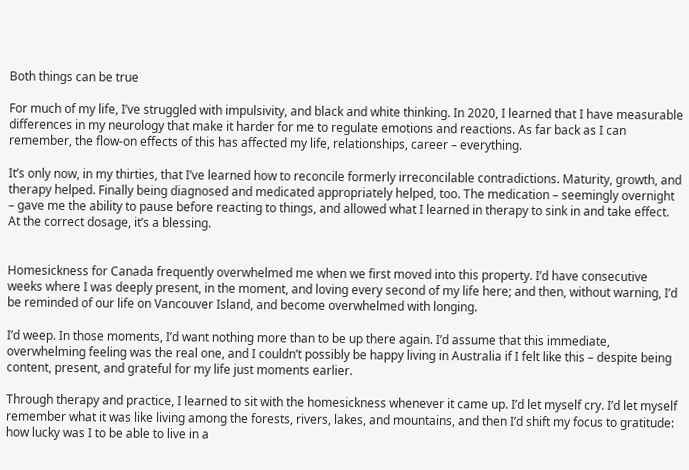Both things can be true

For much of my life, I’ve struggled with impulsivity, and black and white thinking. In 2020, I learned that I have measurable differences in my neurology that make it harder for me to regulate emotions and reactions. As far back as I can remember, the flow-on effects of this has affected my life, relationships, career – everything.

It’s only now, in my thirties, that I’ve learned how to reconcile formerly irreconcilable contradictions. Maturity, growth, and therapy helped. Finally being diagnosed and medicated appropriately helped, too. The medication – seemingly overnight – gave me the ability to pause before reacting to things, and allowed what I learned in therapy to sink in and take effect. At the correct dosage, it’s a blessing.


Homesickness for Canada frequently overwhelmed me when we first moved into this property. I’d have consecutive weeks where I was deeply present, in the moment, and loving every second of my life here; and then, without warning, I’d be reminded of our life on Vancouver Island, and become overwhelmed with longing.

I’d weep. In those moments, I’d want nothing more than to be up there again. I’d assume that this immediate, overwhelming feeling was the real one, and I couldn’t possibly be happy living in Australia if I felt like this – despite being content, present, and grateful for my life just moments earlier.

Through therapy and practice, I learned to sit with the homesickness whenever it came up. I’d let myself cry. I’d let myself remember what it was like living among the forests, rivers, lakes, and mountains, and then I’d shift my focus to gratitude: how lucky was I to be able to live in a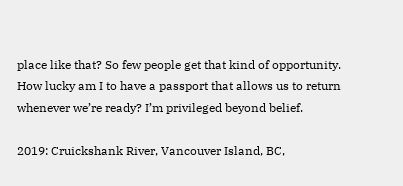place like that? So few people get that kind of opportunity. How lucky am I to have a passport that allows us to return whenever we’re ready? I’m privileged beyond belief.

2019: Cruickshank River, Vancouver Island, BC,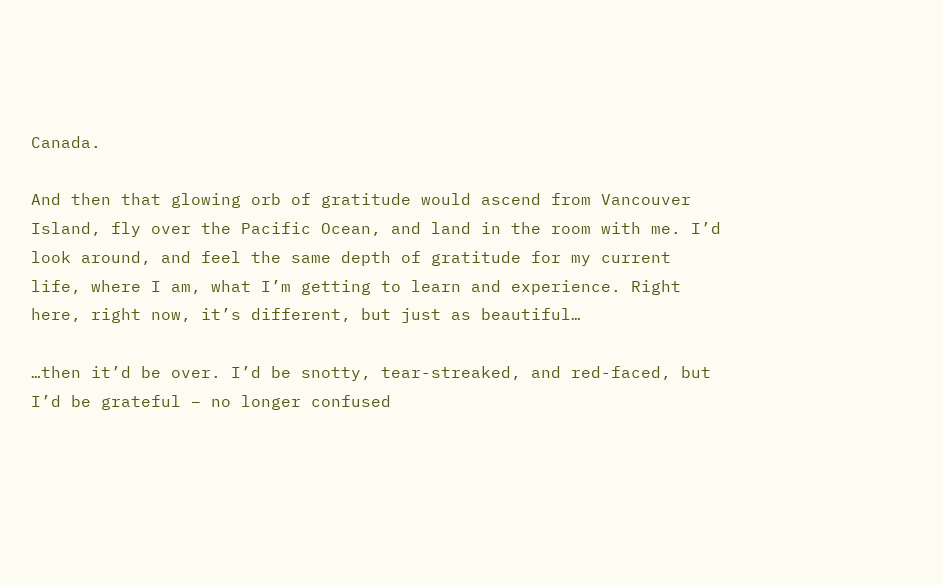Canada.

And then that glowing orb of gratitude would ascend from Vancouver Island, fly over the Pacific Ocean, and land in the room with me. I’d look around, and feel the same depth of gratitude for my current life, where I am, what I’m getting to learn and experience. Right here, right now, it’s different, but just as beautiful…

…then it’d be over. I’d be snotty, tear-streaked, and red-faced, but I’d be grateful – no longer confused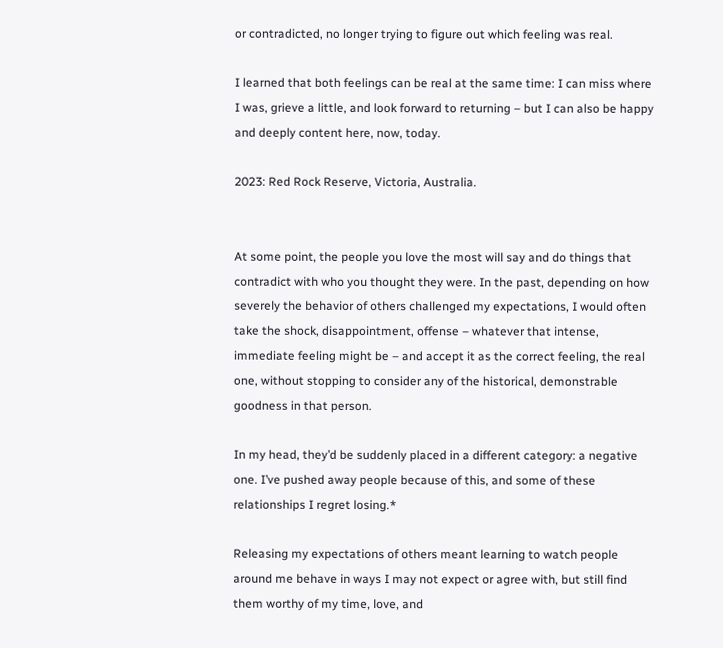or contradicted, no longer trying to figure out which feeling was real.

I learned that both feelings can be real at the same time: I can miss where I was, grieve a little, and look forward to returning – but I can also be happy and deeply content here, now, today.

2023: Red Rock Reserve, Victoria, Australia.


At some point, the people you love the most will say and do things that contradict with who you thought they were. In the past, depending on how severely the behavior of others challenged my expectations, I would often take the shock, disappointment, offense – whatever that intense, immediate feeling might be – and accept it as the correct feeling, the real one, without stopping to consider any of the historical, demonstrable goodness in that person.

In my head, they’d be suddenly placed in a different category: a negative one. I’ve pushed away people because of this, and some of these relationships I regret losing.*

Releasing my expectations of others meant learning to watch people around me behave in ways I may not expect or agree with, but still find them worthy of my time, love, and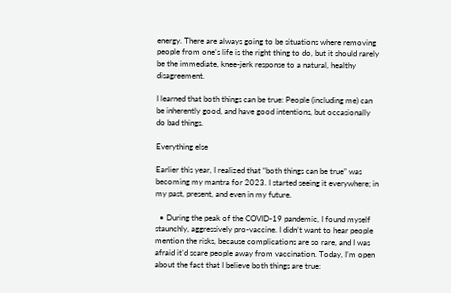energy. There are always going to be situations where removing people from one’s life is the right thing to do, but it should rarely be the immediate, knee-jerk response to a natural, healthy disagreement.

I learned that both things can be true: People (including me) can be inherently good, and have good intentions, but occasionally do bad things.

Everything else

Earlier this year, I realized that “both things can be true” was becoming my mantra for 2023. I started seeing it everywhere; in my past, present, and even in my future.

  • During the peak of the COVID-19 pandemic, I found myself staunchly, aggressively pro-vaccine. I didn’t want to hear people mention the risks, because complications are so rare, and I was afraid it’d scare people away from vaccination. Today, I’m open about the fact that I believe both things are true: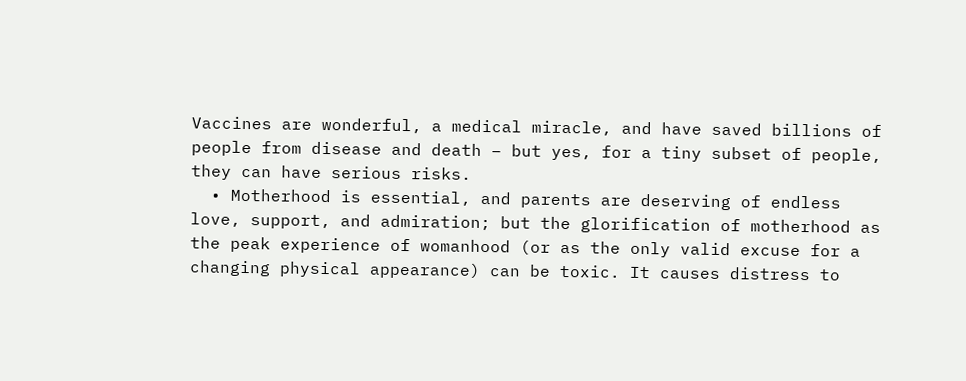Vaccines are wonderful, a medical miracle, and have saved billions of people from disease and death – but yes, for a tiny subset of people, they can have serious risks.
  • Motherhood is essential, and parents are deserving of endless love, support, and admiration; but the glorification of motherhood as the peak experience of womanhood (or as the only valid excuse for a changing physical appearance) can be toxic. It causes distress to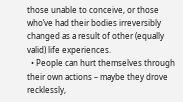those unable to conceive, or those who’ve had their bodies irreversibly changed as a result of other (equally valid) life experiences.
  • People can hurt themselves through their own actions – maybe they drove recklessly,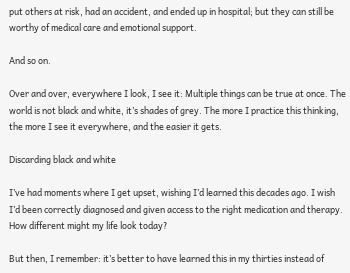put others at risk, had an accident, and ended up in hospital; but they can still be worthy of medical care and emotional support.

And so on.

Over and over, everywhere I look, I see it: Multiple things can be true at once. The world is not black and white, it’s shades of grey. The more I practice this thinking, the more I see it everywhere, and the easier it gets.

Discarding black and white

I’ve had moments where I get upset, wishing I’d learned this decades ago. I wish I’d been correctly diagnosed and given access to the right medication and therapy. How different might my life look today?

But then, I remember: it’s better to have learned this in my thirties instead of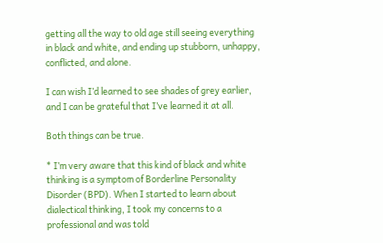getting all the way to old age still seeing everything in black and white, and ending up stubborn, unhappy, conflicted, and alone.

I can wish I’d learned to see shades of grey earlier, and I can be grateful that I’ve learned it at all.

Both things can be true.

* I’m very aware that this kind of black and white thinking is a symptom of Borderline Personality Disorder (BPD). When I started to learn about dialectical thinking, I took my concerns to a professional and was told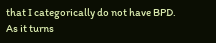that I categorically do not have BPD. As it turns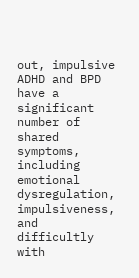out, impulsive ADHD and BPD have a significant number of shared symptoms, including emotional dysregulation, impulsiveness, and difficultly with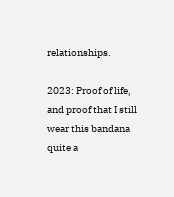relationships.

2023: Proof of life, and proof that I still wear this bandana quite a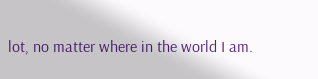lot, no matter where in the world I am.